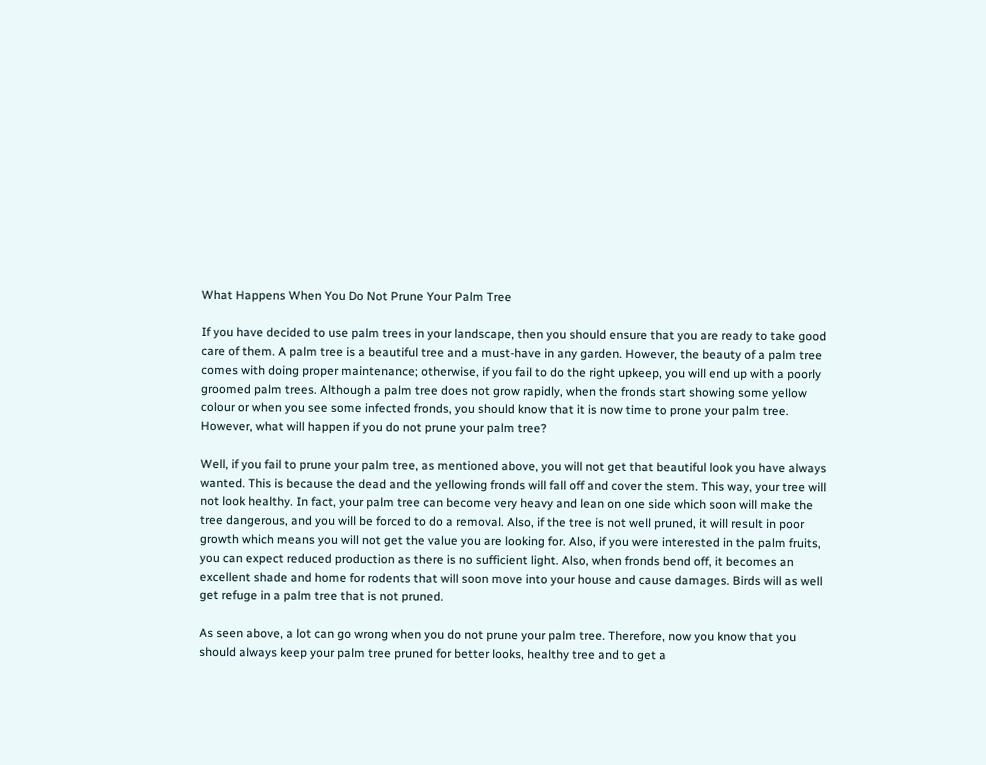What Happens When You Do Not Prune Your Palm Tree

If you have decided to use palm trees in your landscape, then you should ensure that you are ready to take good care of them. A palm tree is a beautiful tree and a must-have in any garden. However, the beauty of a palm tree comes with doing proper maintenance; otherwise, if you fail to do the right upkeep, you will end up with a poorly groomed palm trees. Although a palm tree does not grow rapidly, when the fronds start showing some yellow colour or when you see some infected fronds, you should know that it is now time to prone your palm tree. However, what will happen if you do not prune your palm tree?

Well, if you fail to prune your palm tree, as mentioned above, you will not get that beautiful look you have always wanted. This is because the dead and the yellowing fronds will fall off and cover the stem. This way, your tree will not look healthy. In fact, your palm tree can become very heavy and lean on one side which soon will make the tree dangerous, and you will be forced to do a removal. Also, if the tree is not well pruned, it will result in poor growth which means you will not get the value you are looking for. Also, if you were interested in the palm fruits, you can expect reduced production as there is no sufficient light. Also, when fronds bend off, it becomes an excellent shade and home for rodents that will soon move into your house and cause damages. Birds will as well get refuge in a palm tree that is not pruned.

As seen above, a lot can go wrong when you do not prune your palm tree. Therefore, now you know that you should always keep your palm tree pruned for better looks, healthy tree and to get a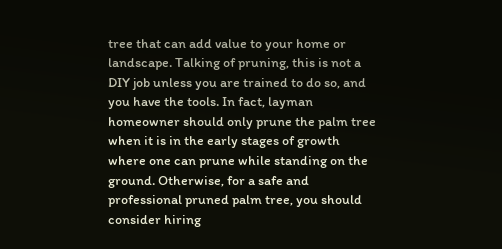tree that can add value to your home or landscape. Talking of pruning, this is not a DIY job unless you are trained to do so, and you have the tools. In fact, layman homeowner should only prune the palm tree when it is in the early stages of growth where one can prune while standing on the ground. Otherwise, for a safe and professional pruned palm tree, you should consider hiring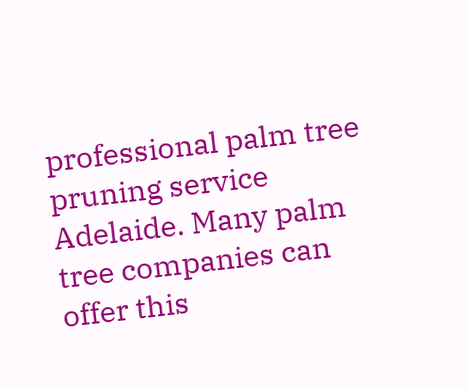professional palm tree pruning service Adelaide. Many palm tree companies can offer this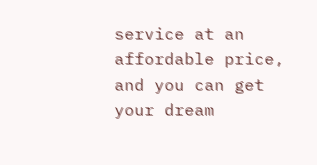service at an affordable price, and you can get your dream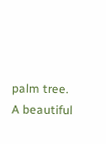palm tree. A beautiful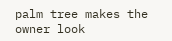palm tree makes the owner look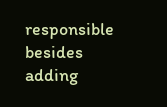responsible besides adding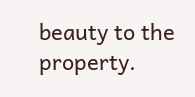beauty to the property.